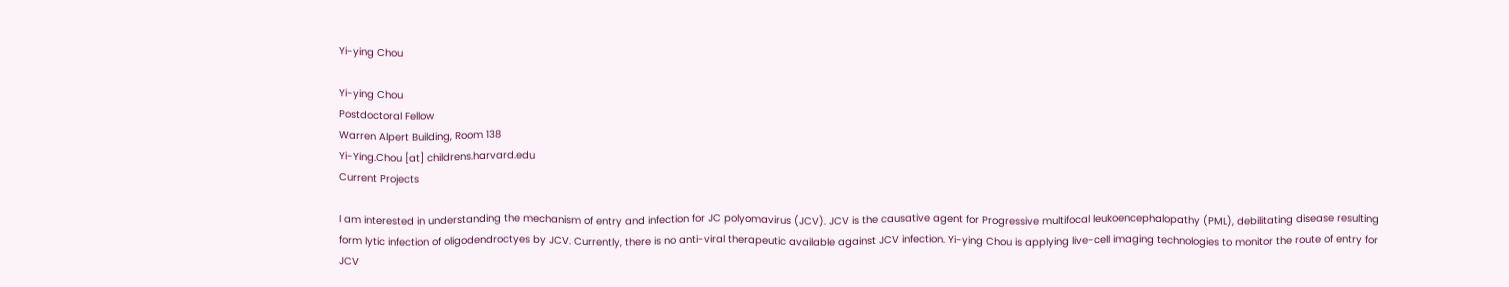Yi-ying Chou

Yi-ying Chou
Postdoctoral Fellow
Warren Alpert Building, Room 138
Yi-Ying.Chou [at] childrens.harvard.edu
Current Projects

I am interested in understanding the mechanism of entry and infection for JC polyomavirus (JCV). JCV is the causative agent for Progressive multifocal leukoencephalopathy (PML), debilitating disease resulting form lytic infection of oligodendroctyes by JCV. Currently, there is no anti-viral therapeutic available against JCV infection. Yi-ying Chou is applying live-cell imaging technologies to monitor the route of entry for JCV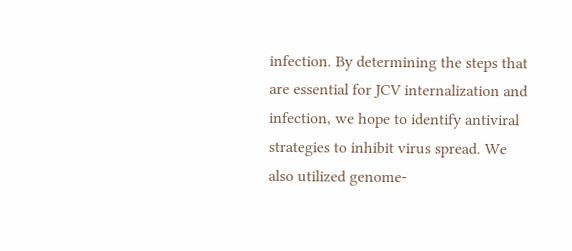infection. By determining the steps that are essential for JCV internalization and infection, we hope to identify antiviral strategies to inhibit virus spread. We also utilized genome-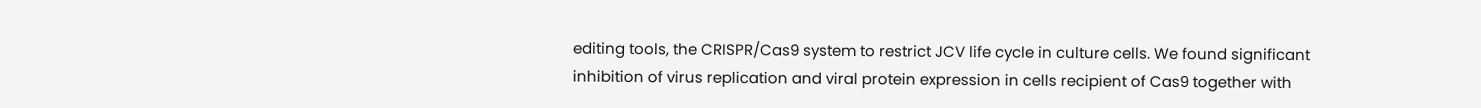editing tools, the CRISPR/Cas9 system to restrict JCV life cycle in culture cells. We found significant inhibition of virus replication and viral protein expression in cells recipient of Cas9 together with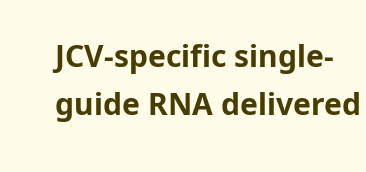JCV-specific single-guide RNA delivered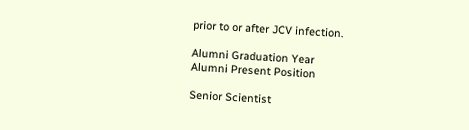prior to or after JCV infection.

Alumni Graduation Year
Alumni Present Position

Senior Scientist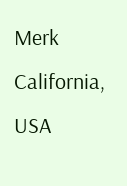Merk California, USA